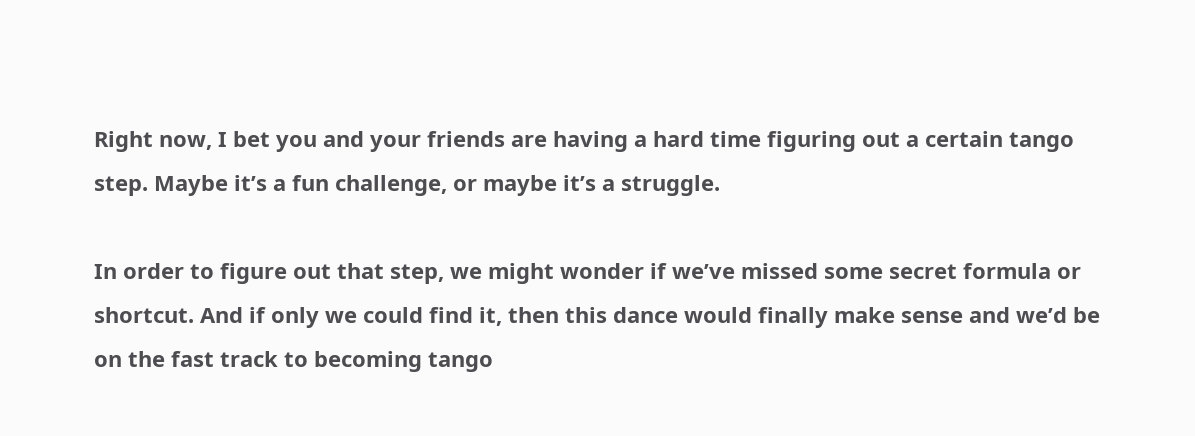Right now, I bet you and your friends are having a hard time figuring out a certain tango step. Maybe it’s a fun challenge, or maybe it’s a struggle.

In order to figure out that step, we might wonder if we’ve missed some secret formula or shortcut. And if only we could find it, then this dance would finally make sense and we’d be on the fast track to becoming tango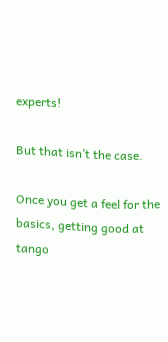experts!

But that isn’t the case.

Once you get a feel for the basics, getting good at tango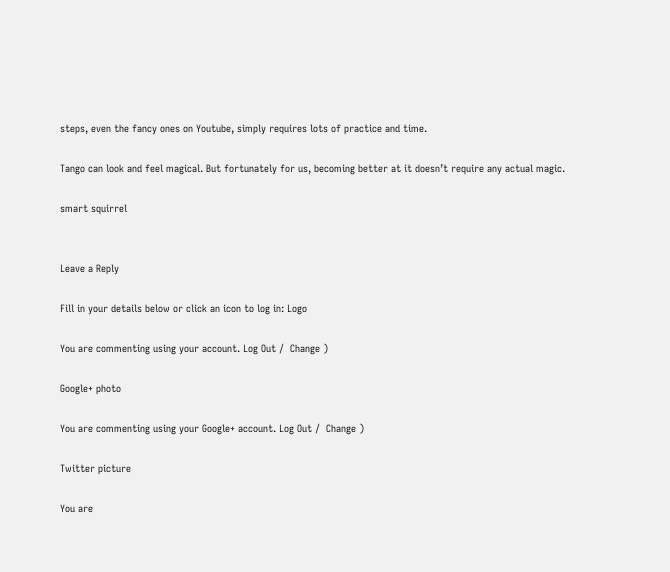steps, even the fancy ones on Youtube, simply requires lots of practice and time.

Tango can look and feel magical. But fortunately for us, becoming better at it doesn’t require any actual magic.

smart squirrel


Leave a Reply

Fill in your details below or click an icon to log in: Logo

You are commenting using your account. Log Out /  Change )

Google+ photo

You are commenting using your Google+ account. Log Out /  Change )

Twitter picture

You are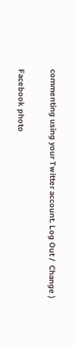commenting using your Twitter account. Log Out /  Change )

Facebook photo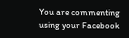You are commenting using your Facebook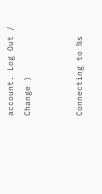account. Log Out /  Change )


Connecting to %s